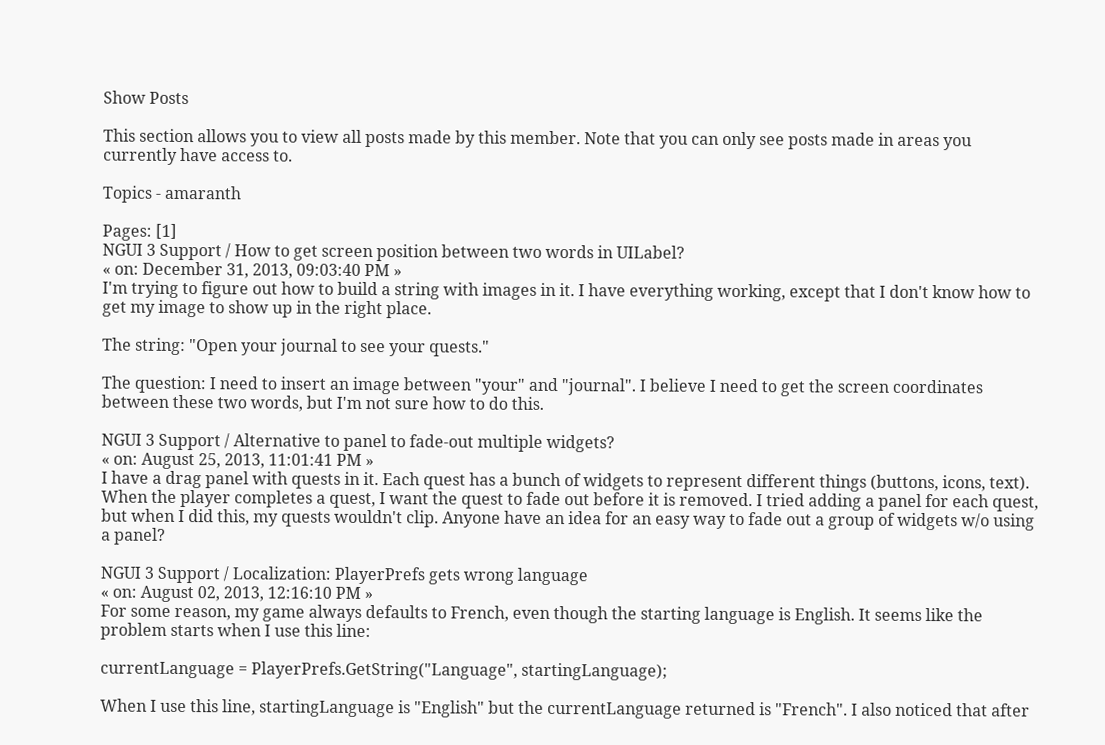Show Posts

This section allows you to view all posts made by this member. Note that you can only see posts made in areas you currently have access to.

Topics - amaranth

Pages: [1]
NGUI 3 Support / How to get screen position between two words in UILabel?
« on: December 31, 2013, 09:03:40 PM »
I'm trying to figure out how to build a string with images in it. I have everything working, except that I don't know how to get my image to show up in the right place.

The string: "Open your journal to see your quests."

The question: I need to insert an image between "your" and "journal". I believe I need to get the screen coordinates between these two words, but I'm not sure how to do this.

NGUI 3 Support / Alternative to panel to fade-out multiple widgets?
« on: August 25, 2013, 11:01:41 PM »
I have a drag panel with quests in it. Each quest has a bunch of widgets to represent different things (buttons, icons, text). When the player completes a quest, I want the quest to fade out before it is removed. I tried adding a panel for each quest, but when I did this, my quests wouldn't clip. Anyone have an idea for an easy way to fade out a group of widgets w/o using a panel?

NGUI 3 Support / Localization: PlayerPrefs gets wrong language
« on: August 02, 2013, 12:16:10 PM »
For some reason, my game always defaults to French, even though the starting language is English. It seems like the problem starts when I use this line:

currentLanguage = PlayerPrefs.GetString("Language", startingLanguage);

When I use this line, startingLanguage is "English" but the currentLanguage returned is "French". I also noticed that after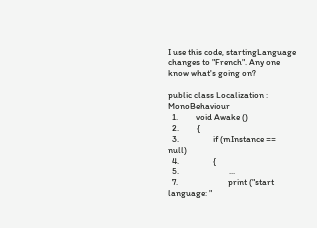I use this code, startingLanguage changes to "French". Any one know what's going on?

public class Localization : MonoBehaviour
  1.         void Awake ()
  2.         {
  3.                 if (mInstance == null)
  4.                 {
  5.                         ...
  7.                         print ("start language: "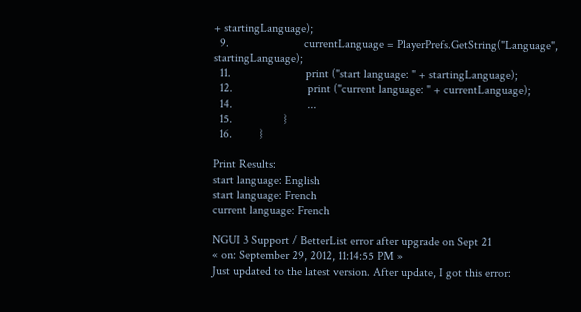+ startingLanguage);
  9.                         currentLanguage = PlayerPrefs.GetString("Language", startingLanguage);
  11.                         print ("start language: " + startingLanguage);
  12.                         print ("current language: " + currentLanguage);
  14.                         ...
  15.                 }
  16.         }

Print Results:
start language: English
start language: French
current language: French

NGUI 3 Support / BetterList error after upgrade on Sept 21
« on: September 29, 2012, 11:14:55 PM »
Just updated to the latest version. After update, I got this error: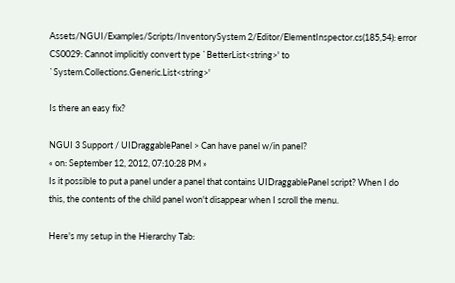Assets/NGUI/Examples/Scripts/InventorySystem 2/Editor/ElementInspector.cs(185,54): error CS0029: Cannot implicitly convert type `BetterList<string>' to `System.Collections.Generic.List<string>'

Is there an easy fix?

NGUI 3 Support / UIDraggablePanel > Can have panel w/in panel?
« on: September 12, 2012, 07:10:28 PM »
Is it possible to put a panel under a panel that contains UIDraggablePanel script? When I do this, the contents of the child panel won't disappear when I scroll the menu.

Here's my setup in the Hierarchy Tab: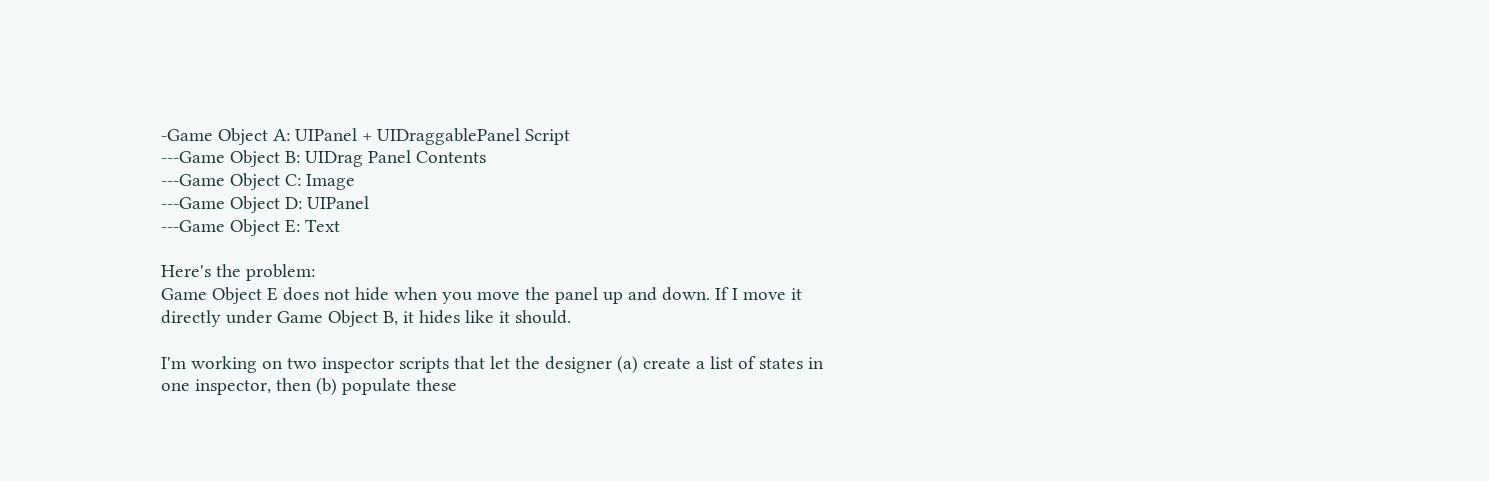-Game Object A: UIPanel + UIDraggablePanel Script
---Game Object B: UIDrag Panel Contents
---Game Object C: Image
---Game Object D: UIPanel
---Game Object E: Text

Here's the problem:
Game Object E does not hide when you move the panel up and down. If I move it directly under Game Object B, it hides like it should.

I'm working on two inspector scripts that let the designer (a) create a list of states in one inspector, then (b) populate these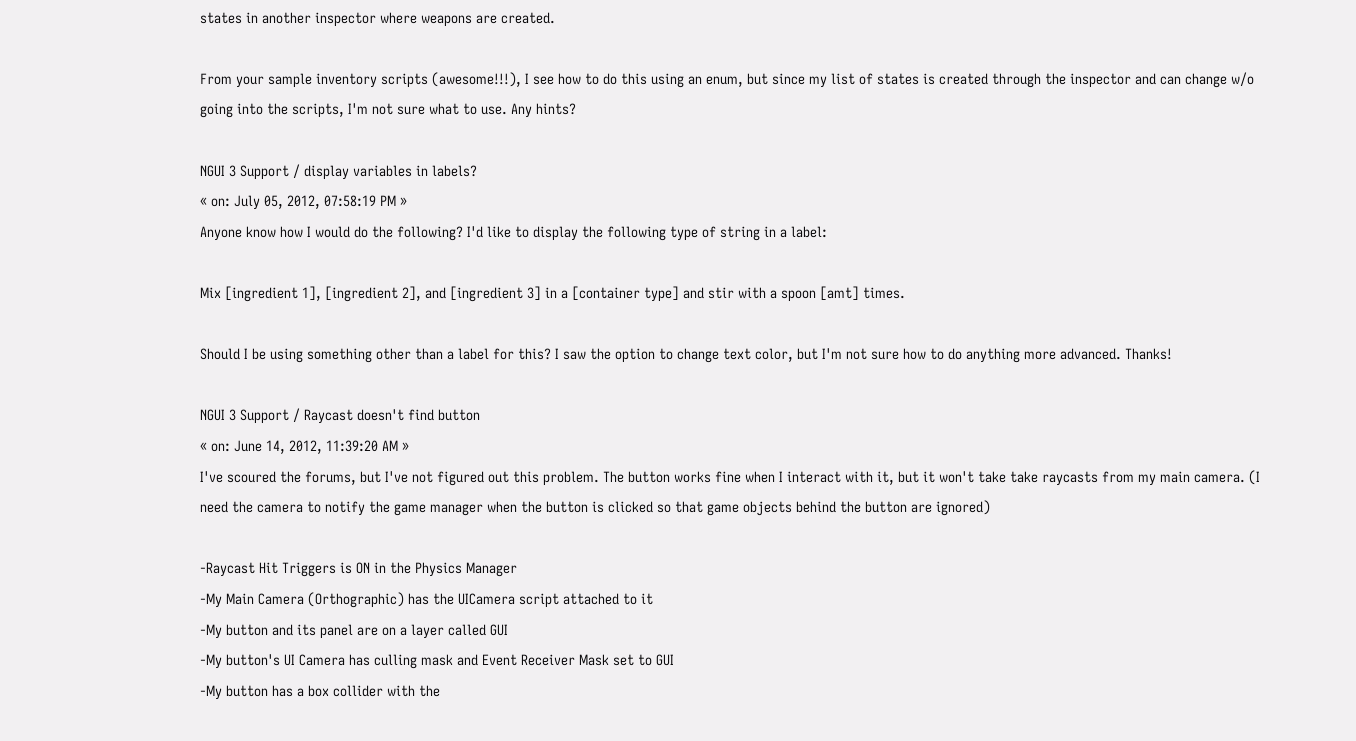states in another inspector where weapons are created.

From your sample inventory scripts (awesome!!!), I see how to do this using an enum, but since my list of states is created through the inspector and can change w/o going into the scripts, I'm not sure what to use. Any hints?

NGUI 3 Support / display variables in labels?
« on: July 05, 2012, 07:58:19 PM »
Anyone know how I would do the following? I'd like to display the following type of string in a label:

Mix [ingredient 1], [ingredient 2], and [ingredient 3] in a [container type] and stir with a spoon [amt] times.

Should I be using something other than a label for this? I saw the option to change text color, but I'm not sure how to do anything more advanced. Thanks!

NGUI 3 Support / Raycast doesn't find button
« on: June 14, 2012, 11:39:20 AM »
I've scoured the forums, but I've not figured out this problem. The button works fine when I interact with it, but it won't take take raycasts from my main camera. (I need the camera to notify the game manager when the button is clicked so that game objects behind the button are ignored)

-Raycast Hit Triggers is ON in the Physics Manager
-My Main Camera (Orthographic) has the UICamera script attached to it
-My button and its panel are on a layer called GUI
-My button's UI Camera has culling mask and Event Receiver Mask set to GUI
-My button has a box collider with the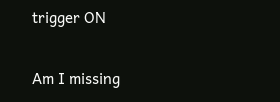trigger ON

Am I missing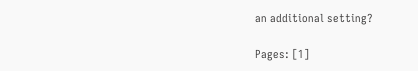an additional setting?

Pages: [1]